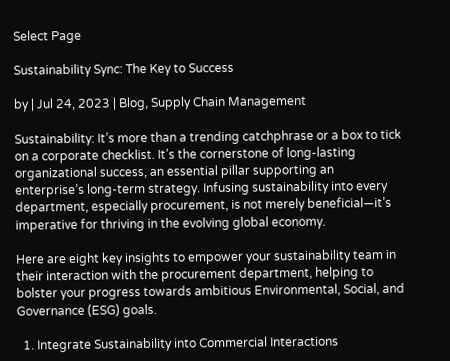Select Page

Sustainability Sync: The Key to Success

by | Jul 24, 2023 | Blog, Supply Chain Management

Sustainability: It’s more than a trending catchphrase or a box to tick on a corporate checklist. It’s the cornerstone of long-lasting organizational success, an essential pillar supporting an enterprise’s long-term strategy. Infusing sustainability into every department, especially procurement, is not merely beneficial—it’s imperative for thriving in the evolving global economy.

Here are eight key insights to empower your sustainability team in their interaction with the procurement department, helping to bolster your progress towards ambitious Environmental, Social, and Governance (ESG) goals.

  1. Integrate Sustainability into Commercial Interactions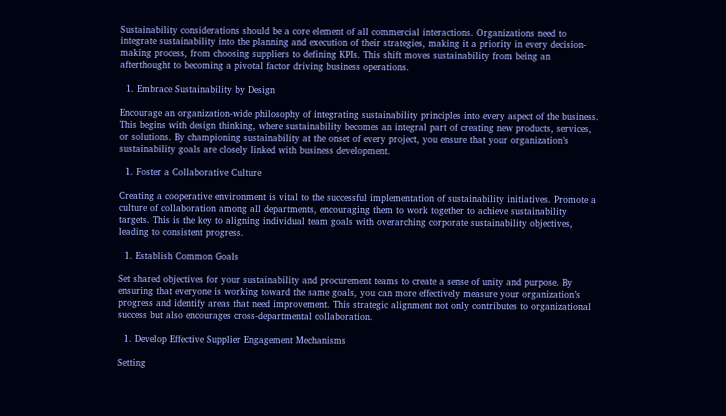Sustainability considerations should be a core element of all commercial interactions. Organizations need to integrate sustainability into the planning and execution of their strategies, making it a priority in every decision-making process, from choosing suppliers to defining KPIs. This shift moves sustainability from being an afterthought to becoming a pivotal factor driving business operations.

  1. Embrace Sustainability by Design

Encourage an organization-wide philosophy of integrating sustainability principles into every aspect of the business. This begins with design thinking, where sustainability becomes an integral part of creating new products, services, or solutions. By championing sustainability at the onset of every project, you ensure that your organization’s sustainability goals are closely linked with business development.

  1. Foster a Collaborative Culture

Creating a cooperative environment is vital to the successful implementation of sustainability initiatives. Promote a culture of collaboration among all departments, encouraging them to work together to achieve sustainability targets. This is the key to aligning individual team goals with overarching corporate sustainability objectives, leading to consistent progress.

  1. Establish Common Goals

Set shared objectives for your sustainability and procurement teams to create a sense of unity and purpose. By ensuring that everyone is working toward the same goals, you can more effectively measure your organization’s progress and identify areas that need improvement. This strategic alignment not only contributes to organizational success but also encourages cross-departmental collaboration.

  1. Develop Effective Supplier Engagement Mechanisms

Setting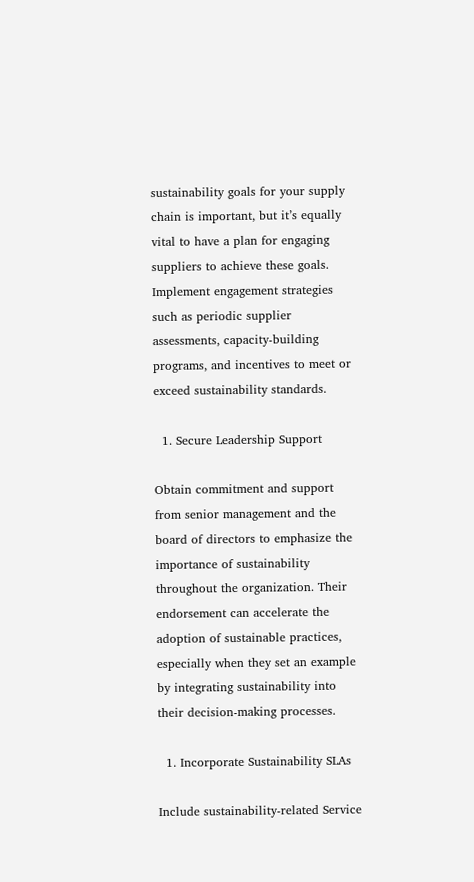sustainability goals for your supply chain is important, but it’s equally vital to have a plan for engaging suppliers to achieve these goals. Implement engagement strategies such as periodic supplier assessments, capacity-building programs, and incentives to meet or exceed sustainability standards.

  1. Secure Leadership Support

Obtain commitment and support from senior management and the board of directors to emphasize the importance of sustainability throughout the organization. Their endorsement can accelerate the adoption of sustainable practices, especially when they set an example by integrating sustainability into their decision-making processes.

  1. Incorporate Sustainability SLAs

Include sustainability-related Service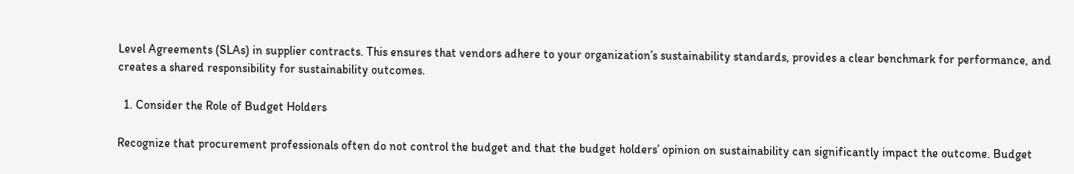Level Agreements (SLAs) in supplier contracts. This ensures that vendors adhere to your organization’s sustainability standards, provides a clear benchmark for performance, and creates a shared responsibility for sustainability outcomes.

  1. Consider the Role of Budget Holders

Recognize that procurement professionals often do not control the budget and that the budget holders’ opinion on sustainability can significantly impact the outcome. Budget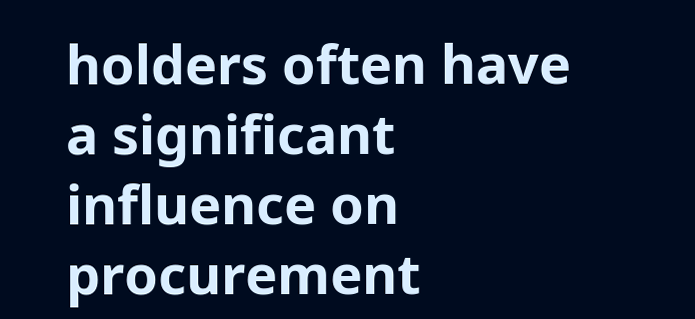holders often have a significant influence on procurement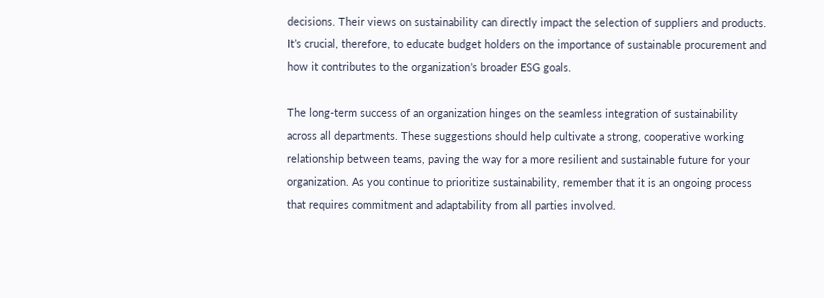decisions. Their views on sustainability can directly impact the selection of suppliers and products. It’s crucial, therefore, to educate budget holders on the importance of sustainable procurement and how it contributes to the organization’s broader ESG goals.

The long-term success of an organization hinges on the seamless integration of sustainability across all departments. These suggestions should help cultivate a strong, cooperative working relationship between teams, paving the way for a more resilient and sustainable future for your organization. As you continue to prioritize sustainability, remember that it is an ongoing process that requires commitment and adaptability from all parties involved.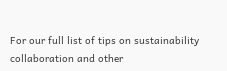For our full list of tips on sustainability collaboration and other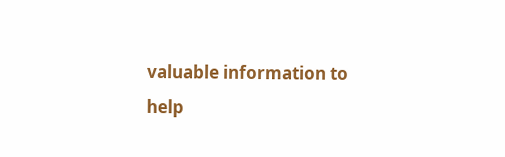valuable information to help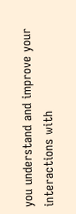you understand and improve your interactions with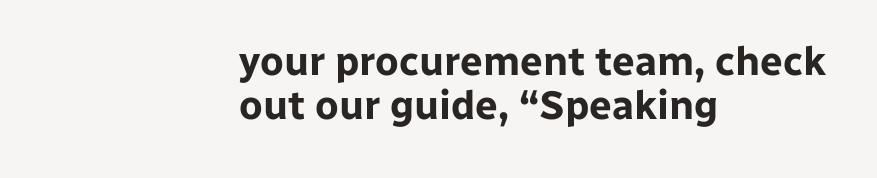your procurement team, check out our guide, “Speaking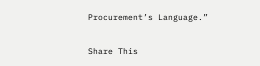Procurement’s Language.”

Share This